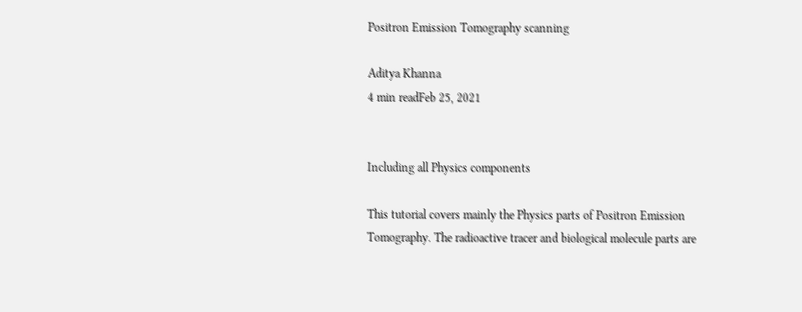Positron Emission Tomography scanning

Aditya Khanna
4 min readFeb 25, 2021


Including all Physics components

This tutorial covers mainly the Physics parts of Positron Emission Tomography. The radioactive tracer and biological molecule parts are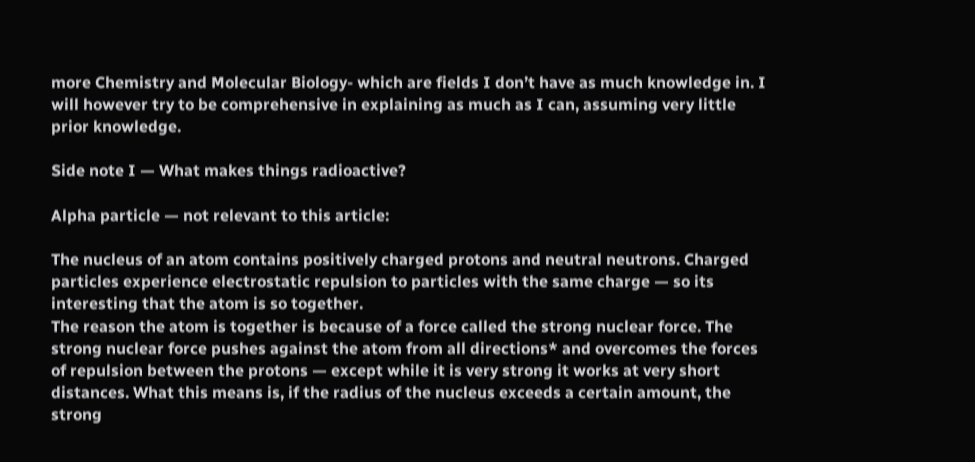more Chemistry and Molecular Biology- which are fields I don’t have as much knowledge in. I will however try to be comprehensive in explaining as much as I can, assuming very little prior knowledge.

Side note I — What makes things radioactive?

Alpha particle — not relevant to this article:

The nucleus of an atom contains positively charged protons and neutral neutrons. Charged particles experience electrostatic repulsion to particles with the same charge — so its interesting that the atom is so together.
The reason the atom is together is because of a force called the strong nuclear force. The strong nuclear force pushes against the atom from all directions* and overcomes the forces of repulsion between the protons — except while it is very strong it works at very short distances. What this means is, if the radius of the nucleus exceeds a certain amount, the strong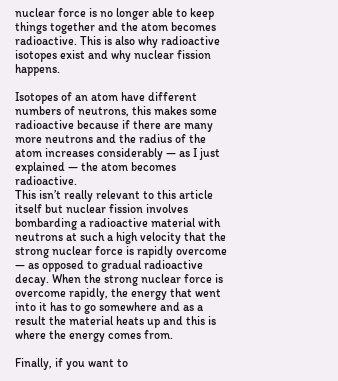nuclear force is no longer able to keep things together and the atom becomes radioactive. This is also why radioactive isotopes exist and why nuclear fission happens.

Isotopes of an atom have different numbers of neutrons, this makes some radioactive because if there are many more neutrons and the radius of the atom increases considerably — as I just explained — the atom becomes radioactive.
This isn’t really relevant to this article itself but nuclear fission involves bombarding a radioactive material with neutrons at such a high velocity that the strong nuclear force is rapidly overcome — as opposed to gradual radioactive decay. When the strong nuclear force is overcome rapidly, the energy that went into it has to go somewhere and as a result the material heats up and this is where the energy comes from.

Finally, if you want to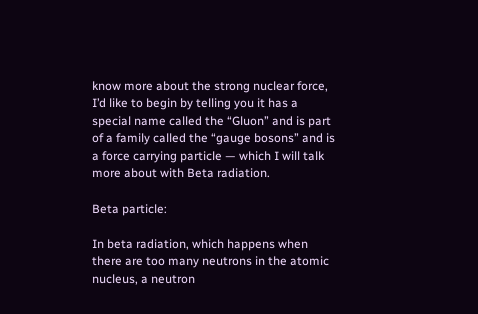know more about the strong nuclear force, I’d like to begin by telling you it has a special name called the “Gluon” and is part of a family called the “gauge bosons” and is a force carrying particle — which I will talk more about with Beta radiation.

Beta particle:

In beta radiation, which happens when there are too many neutrons in the atomic nucleus, a neutron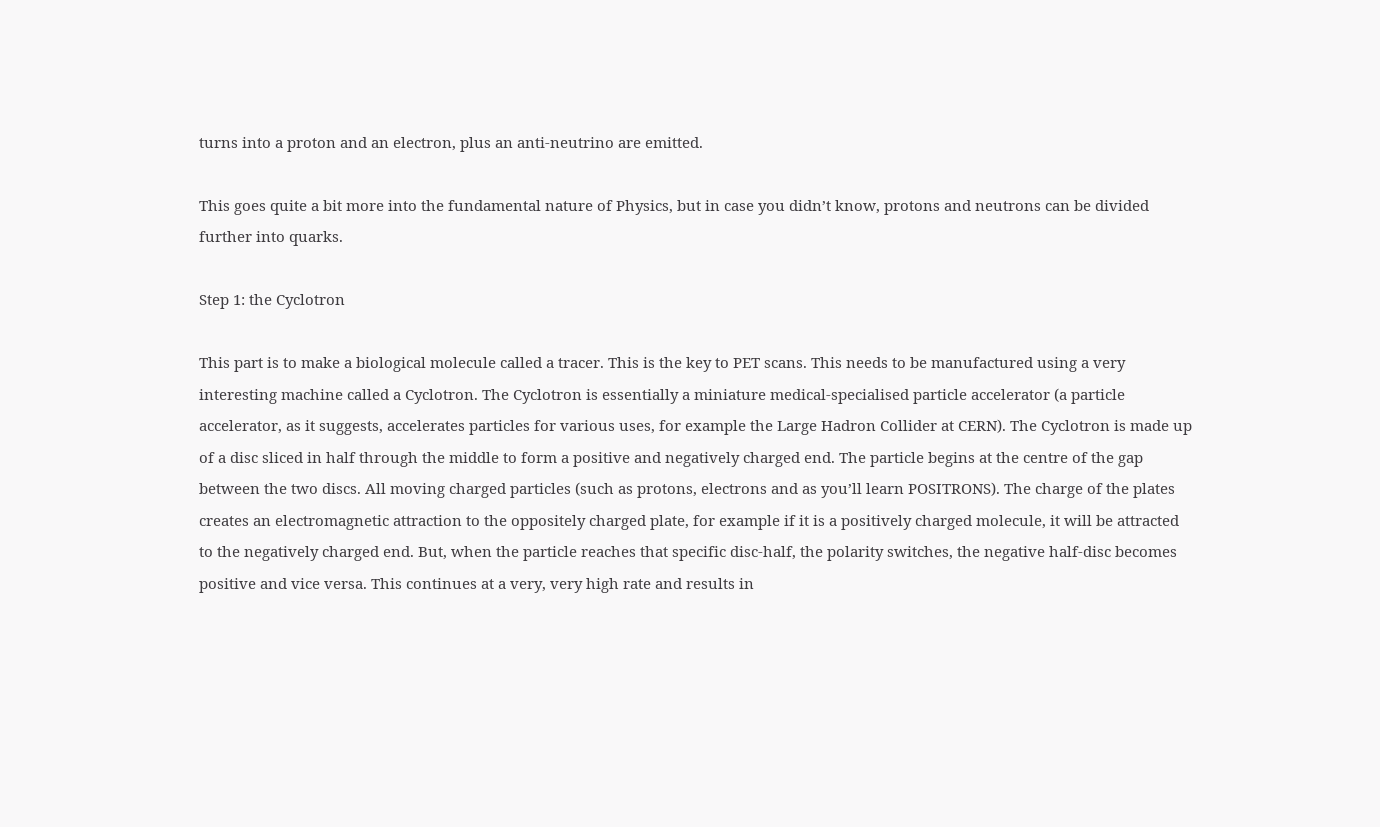turns into a proton and an electron, plus an anti-neutrino are emitted.

This goes quite a bit more into the fundamental nature of Physics, but in case you didn’t know, protons and neutrons can be divided further into quarks.

Step 1: the Cyclotron

This part is to make a biological molecule called a tracer. This is the key to PET scans. This needs to be manufactured using a very interesting machine called a Cyclotron. The Cyclotron is essentially a miniature medical-specialised particle accelerator (a particle accelerator, as it suggests, accelerates particles for various uses, for example the Large Hadron Collider at CERN). The Cyclotron is made up of a disc sliced in half through the middle to form a positive and negatively charged end. The particle begins at the centre of the gap between the two discs. All moving charged particles (such as protons, electrons and as you’ll learn POSITRONS). The charge of the plates creates an electromagnetic attraction to the oppositely charged plate, for example if it is a positively charged molecule, it will be attracted to the negatively charged end. But, when the particle reaches that specific disc-half, the polarity switches, the negative half-disc becomes positive and vice versa. This continues at a very, very high rate and results in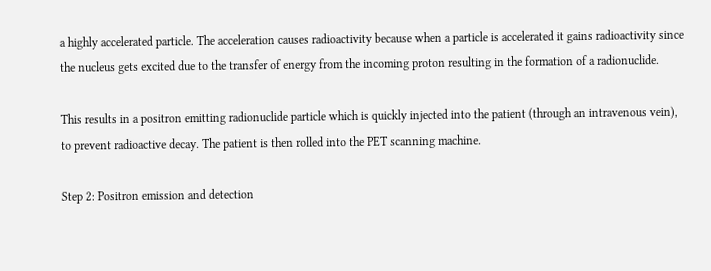a highly accelerated particle. The acceleration causes radioactivity because when a particle is accelerated it gains radioactivity since the nucleus gets excited due to the transfer of energy from the incoming proton resulting in the formation of a radionuclide.

This results in a positron emitting radionuclide particle which is quickly injected into the patient (through an intravenous vein), to prevent radioactive decay. The patient is then rolled into the PET scanning machine.

Step 2: Positron emission and detection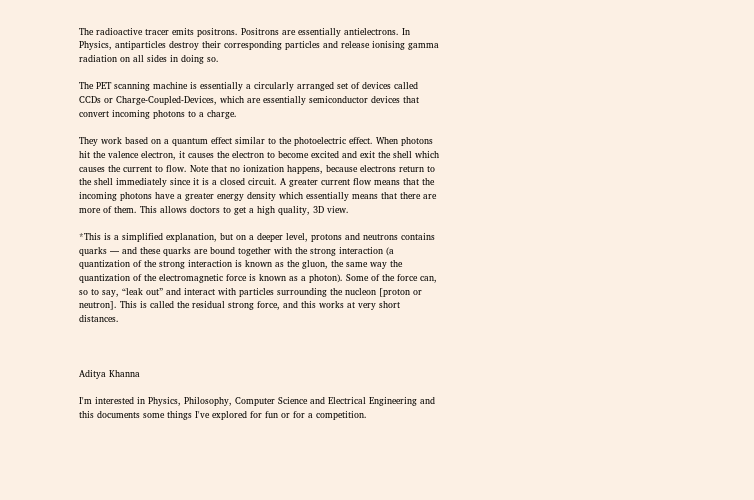The radioactive tracer emits positrons. Positrons are essentially antielectrons. In Physics, antiparticles destroy their corresponding particles and release ionising gamma radiation on all sides in doing so.

The PET scanning machine is essentially a circularly arranged set of devices called CCDs or Charge-Coupled-Devices, which are essentially semiconductor devices that convert incoming photons to a charge.

They work based on a quantum effect similar to the photoelectric effect. When photons hit the valence electron, it causes the electron to become excited and exit the shell which causes the current to flow. Note that no ionization happens, because electrons return to the shell immediately since it is a closed circuit. A greater current flow means that the incoming photons have a greater energy density which essentially means that there are more of them. This allows doctors to get a high quality, 3D view.

*This is a simplified explanation, but on a deeper level, protons and neutrons contains quarks — and these quarks are bound together with the strong interaction (a quantization of the strong interaction is known as the gluon, the same way the quantization of the electromagnetic force is known as a photon). Some of the force can, so to say, “leak out” and interact with particles surrounding the nucleon [proton or neutron]. This is called the residual strong force, and this works at very short distances.



Aditya Khanna

I'm interested in Physics, Philosophy, Computer Science and Electrical Engineering and this documents some things I've explored for fun or for a competition.